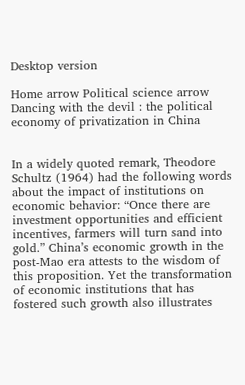Desktop version

Home arrow Political science arrow Dancing with the devil : the political economy of privatization in China


In a widely quoted remark, Theodore Schultz (1964) had the following words about the impact of institutions on economic behavior: “Once there are investment opportunities and efficient incentives, farmers will turn sand into gold.” China’s economic growth in the post-Mao era attests to the wisdom of this proposition. Yet the transformation of economic institutions that has fostered such growth also illustrates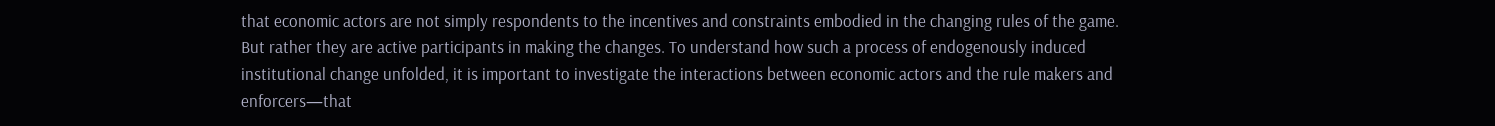that economic actors are not simply respondents to the incentives and constraints embodied in the changing rules of the game. But rather they are active participants in making the changes. To understand how such a process of endogenously induced institutional change unfolded, it is important to investigate the interactions between economic actors and the rule makers and enforcers—that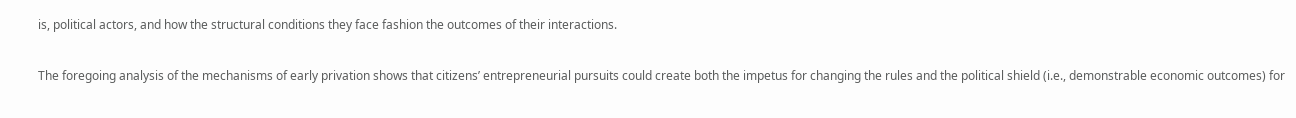is, political actors, and how the structural conditions they face fashion the outcomes of their interactions.

The foregoing analysis of the mechanisms of early privation shows that citizens’ entrepreneurial pursuits could create both the impetus for changing the rules and the political shield (i.e., demonstrable economic outcomes) for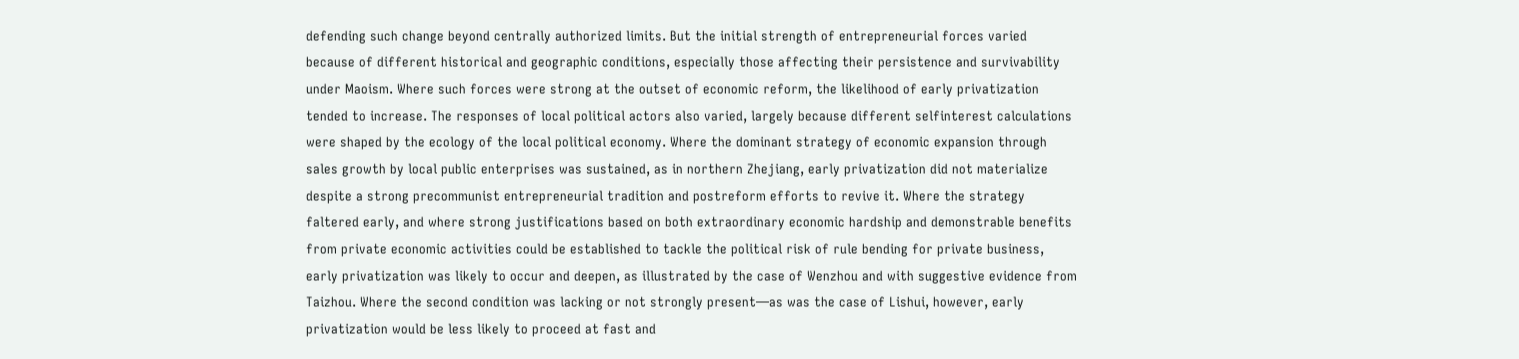defending such change beyond centrally authorized limits. But the initial strength of entrepreneurial forces varied because of different historical and geographic conditions, especially those affecting their persistence and survivability under Maoism. Where such forces were strong at the outset of economic reform, the likelihood of early privatization tended to increase. The responses of local political actors also varied, largely because different selfinterest calculations were shaped by the ecology of the local political economy. Where the dominant strategy of economic expansion through sales growth by local public enterprises was sustained, as in northern Zhejiang, early privatization did not materialize despite a strong precommunist entrepreneurial tradition and postreform efforts to revive it. Where the strategy faltered early, and where strong justifications based on both extraordinary economic hardship and demonstrable benefits from private economic activities could be established to tackle the political risk of rule bending for private business, early privatization was likely to occur and deepen, as illustrated by the case of Wenzhou and with suggestive evidence from Taizhou. Where the second condition was lacking or not strongly present—as was the case of Lishui, however, early privatization would be less likely to proceed at fast and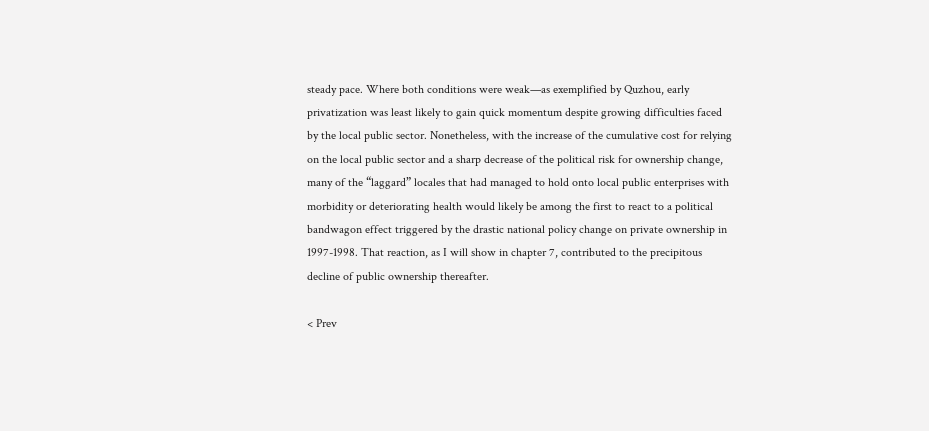steady pace. Where both conditions were weak—as exemplified by Quzhou, early privatization was least likely to gain quick momentum despite growing difficulties faced by the local public sector. Nonetheless, with the increase of the cumulative cost for relying on the local public sector and a sharp decrease of the political risk for ownership change, many of the “laggard” locales that had managed to hold onto local public enterprises with morbidity or deteriorating health would likely be among the first to react to a political bandwagon effect triggered by the drastic national policy change on private ownership in 1997-1998. That reaction, as I will show in chapter 7, contributed to the precipitous decline of public ownership thereafter.

< Prev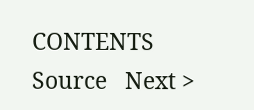CONTENTS   Source   Next >